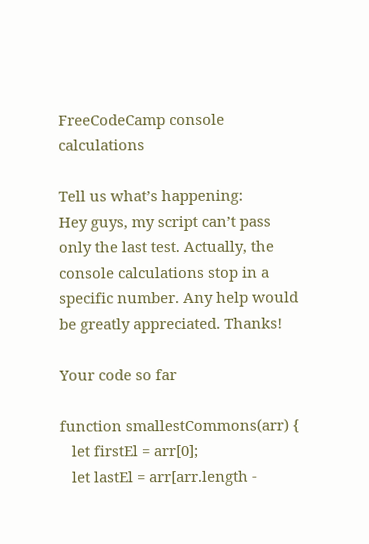FreeCodeCamp console calculations

Tell us what’s happening:
Hey guys, my script can’t pass only the last test. Actually, the console calculations stop in a specific number. Any help would be greatly appreciated. Thanks!

Your code so far

function smallestCommons(arr) {
   let firstEl = arr[0];
   let lastEl = arr[arr.length -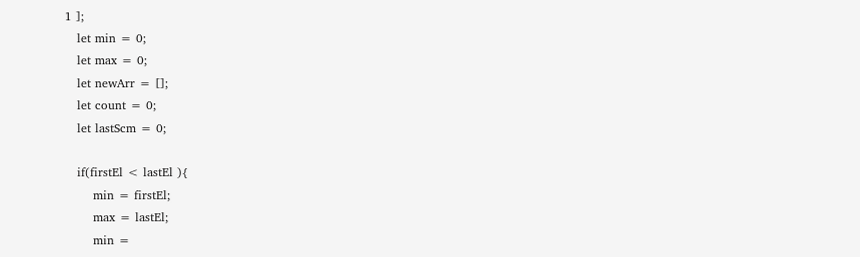1 ];
   let min = 0;
   let max = 0;
   let newArr = [];
   let count = 0;
   let lastScm = 0;

   if(firstEl < lastEl ){
       min = firstEl;
       max = lastEl;
       min =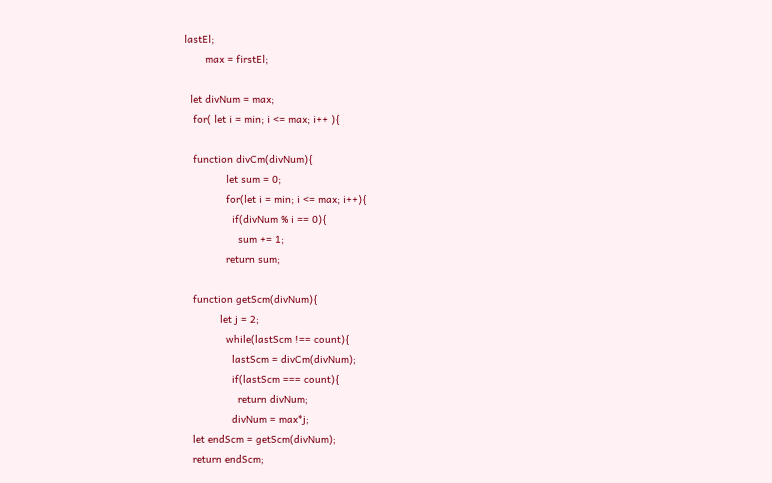lastEl;
       max = firstEl;

  let divNum = max;
   for( let i = min; i <= max; i++ ){

   function divCm(divNum){
              let sum = 0;
              for(let i = min; i <= max; i++){
                if(divNum % i == 0){
                  sum += 1;
              return sum;

   function getScm(divNum){
            let j = 2;
              while(lastScm !== count){
                lastScm = divCm(divNum);
                if(lastScm === count){
                  return divNum;
                divNum = max*j;
   let endScm = getScm(divNum);
   return endScm;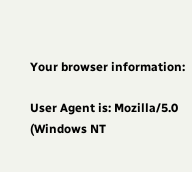Your browser information:

User Agent is: Mozilla/5.0 (Windows NT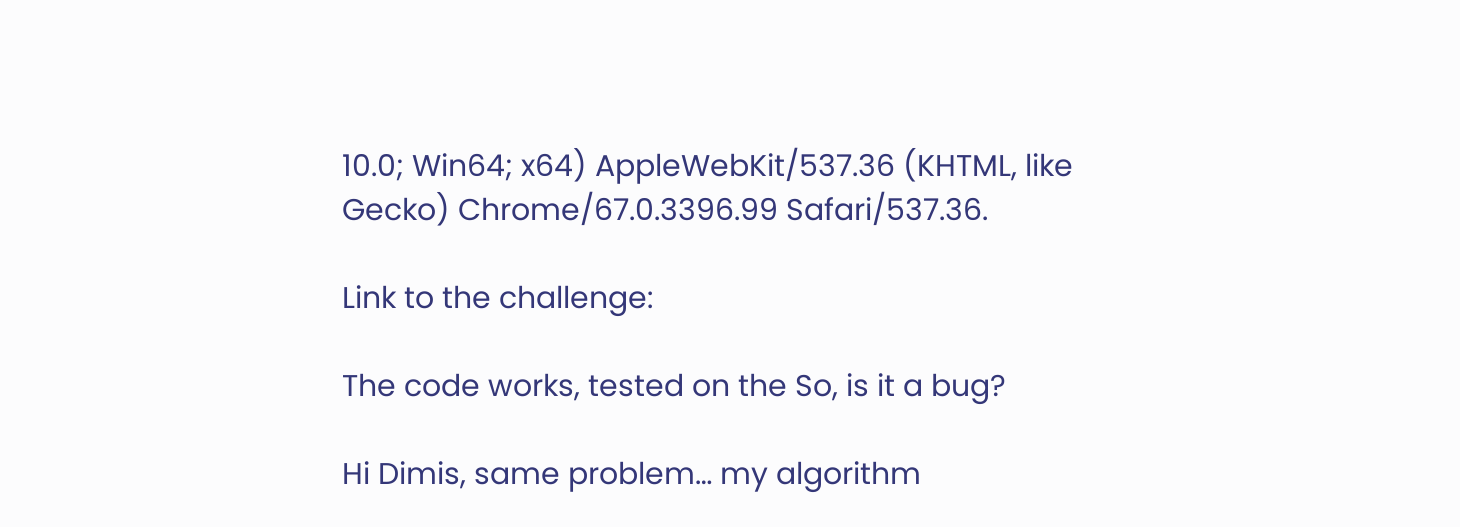10.0; Win64; x64) AppleWebKit/537.36 (KHTML, like Gecko) Chrome/67.0.3396.99 Safari/537.36.

Link to the challenge:

The code works, tested on the So, is it a bug?

Hi Dimis, same problem… my algorithm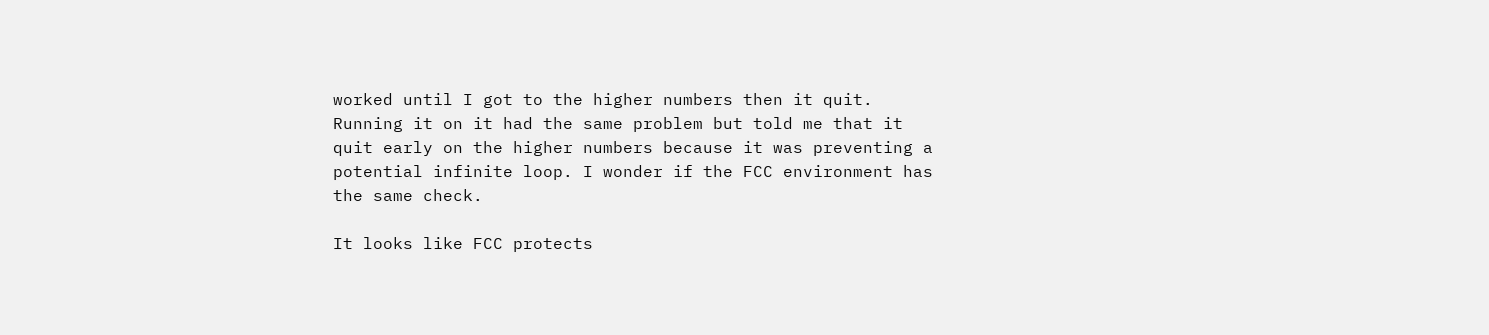worked until I got to the higher numbers then it quit. Running it on it had the same problem but told me that it quit early on the higher numbers because it was preventing a potential infinite loop. I wonder if the FCC environment has the same check.

It looks like FCC protects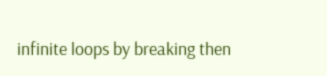infinite loops by breaking then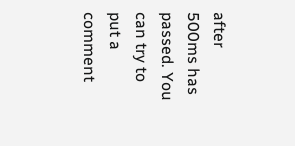after 500ms has passed. You can try to put a comment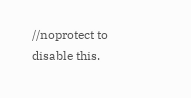//noprotect to disable this.